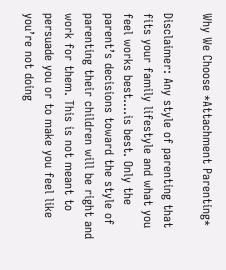Why We Choose *Attachment Parenting*

Disclaimer: Any style of parenting that fits your family lifestyle and what you feel works best….is best. Only the parent’s decisions toward the style of parenting their children will be right and work for them. This is not meant to persuade you or to make you feel like you’re not doing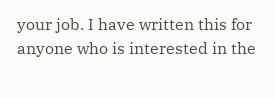your job. I have written this for anyone who is interested in the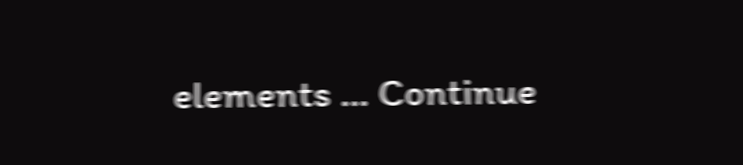elements … Continue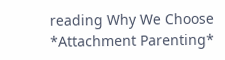reading Why We Choose *Attachment Parenting*